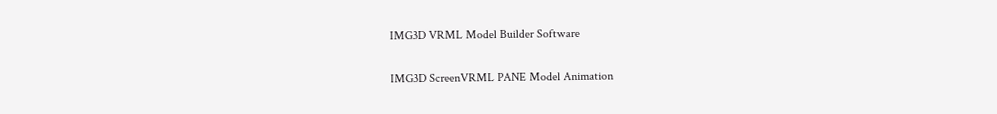IMG3D VRML Model Builder Software

IMG3D ScreenVRML PANE Model Animation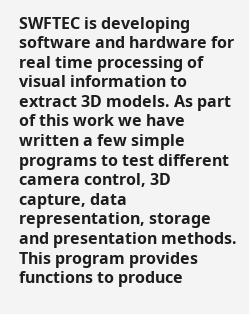SWFTEC is developing software and hardware for real time processing of visual information to extract 3D models. As part of this work we have written a few simple programs to test different camera control, 3D capture, data representation, storage and presentation methods. This program provides functions to produce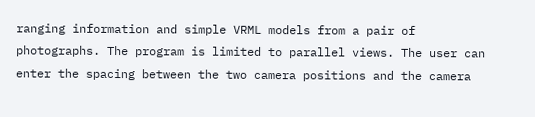ranging information and simple VRML models from a pair of photographs. The program is limited to parallel views. The user can enter the spacing between the two camera positions and the camera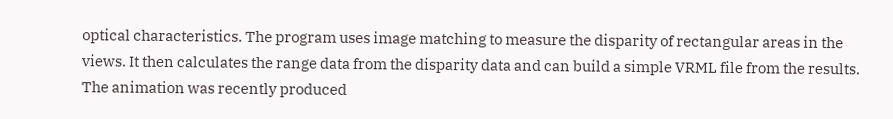optical characteristics. The program uses image matching to measure the disparity of rectangular areas in the views. It then calculates the range data from the disparity data and can build a simple VRML file from the results. The animation was recently produced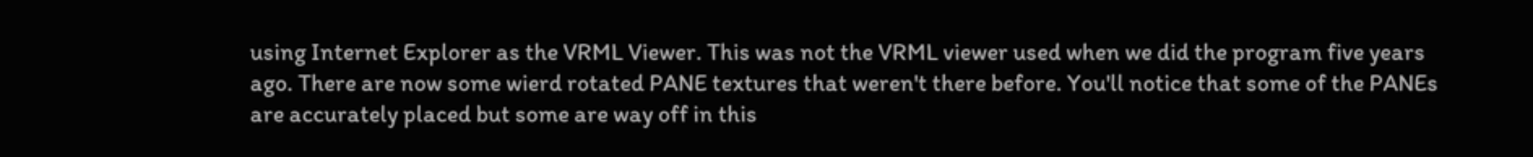using Internet Explorer as the VRML Viewer. This was not the VRML viewer used when we did the program five years ago. There are now some wierd rotated PANE textures that weren't there before. You'll notice that some of the PANEs are accurately placed but some are way off in this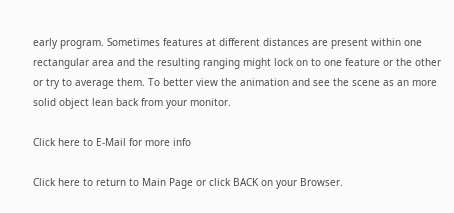early program. Sometimes features at different distances are present within one rectangular area and the resulting ranging might lock on to one feature or the other or try to average them. To better view the animation and see the scene as an more solid object lean back from your monitor.

Click here to E-Mail for more info

Click here to return to Main Page or click BACK on your Browser.